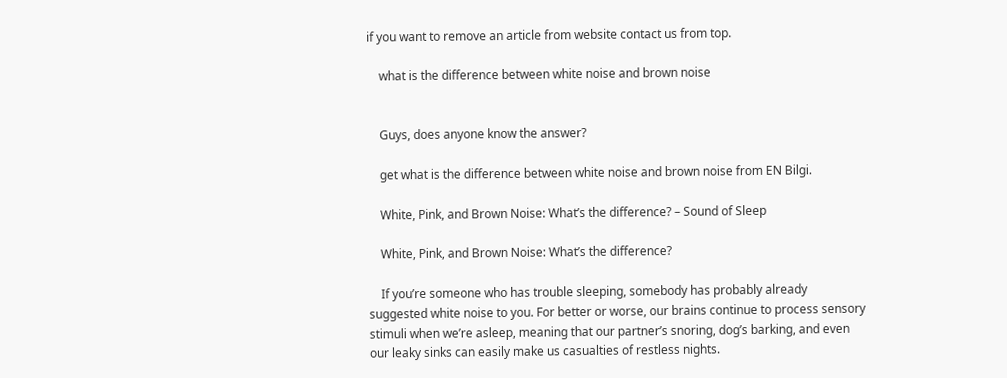if you want to remove an article from website contact us from top.

    what is the difference between white noise and brown noise


    Guys, does anyone know the answer?

    get what is the difference between white noise and brown noise from EN Bilgi.

    White, Pink, and Brown Noise: What’s the difference? – Sound of Sleep

    White, Pink, and Brown Noise: What’s the difference?

    If you’re someone who has trouble sleeping, somebody has probably already suggested white noise to you. For better or worse, our brains continue to process sensory stimuli when we’re asleep, meaning that our partner’s snoring, dog’s barking, and even our leaky sinks can easily make us casualties of restless nights.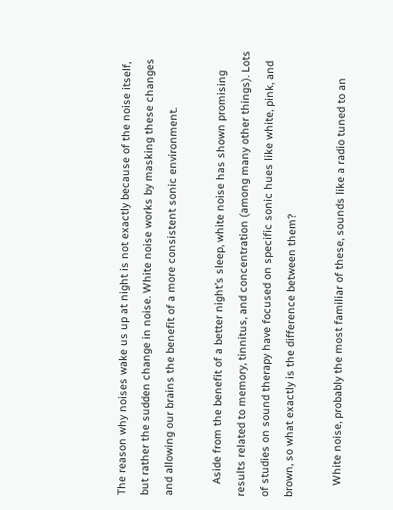The reason why noises wake us up at night is not exactly because of the noise itself, but rather the sudden change in noise. White noise works by masking these changes and allowing our brains the benefit of a more consistent sonic environment.

    Aside from the benefit of a better night’s sleep, white noise has shown promising results related to memory, tinnitus, and concentration (among many other things). Lots of studies on sound therapy have focused on specific sonic hues like white, pink, and brown, so what exactly is the difference between them?

    White noise, probably the most familiar of these, sounds like a radio tuned to an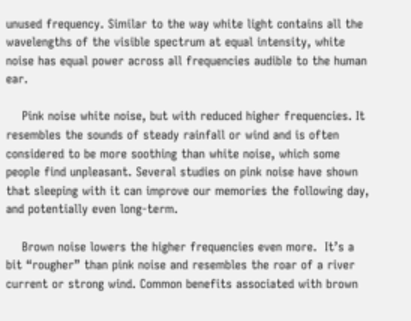unused frequency. Similar to the way white light contains all the wavelengths of the visible spectrum at equal intensity, white noise has equal power across all frequencies audible to the human ear.

    Pink noise white noise, but with reduced higher frequencies. It resembles the sounds of steady rainfall or wind and is often considered to be more soothing than white noise, which some people find unpleasant. Several studies on pink noise have shown that sleeping with it can improve our memories the following day, and potentially even long-term.

    Brown noise lowers the higher frequencies even more.  It’s a bit “rougher” than pink noise and resembles the roar of a river current or strong wind. Common benefits associated with brown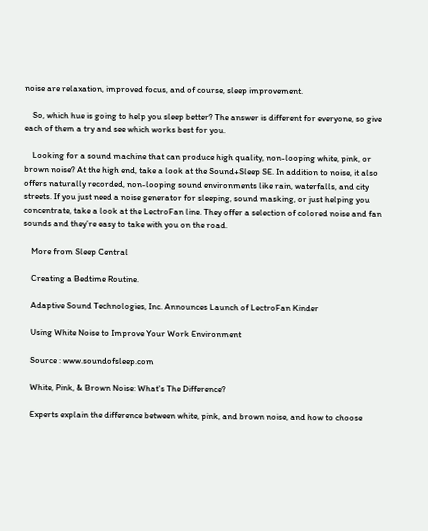noise are relaxation, improved focus, and of course, sleep improvement.

    So, which hue is going to help you sleep better? The answer is different for everyone, so give each of them a try and see which works best for you.

    Looking for a sound machine that can produce high quality, non-looping white, pink, or brown noise? At the high end, take a look at the Sound+Sleep SE. In addition to noise, it also offers naturally recorded, non-looping sound environments like rain, waterfalls, and city streets. If you just need a noise generator for sleeping, sound masking, or just helping you concentrate, take a look at the LectroFan line. They offer a selection of colored noise and fan sounds and they’re easy to take with you on the road.

    More from Sleep Central

    Creating a Bedtime Routine.

    Adaptive Sound Technologies, Inc. Announces Launch of LectroFan Kinder

    Using White Noise to Improve Your Work Environment

    Source : www.soundofsleep.com

    White, Pink, & Brown Noise: What's The Difference?

    Experts explain the difference between white, pink, and brown noise, and how to choose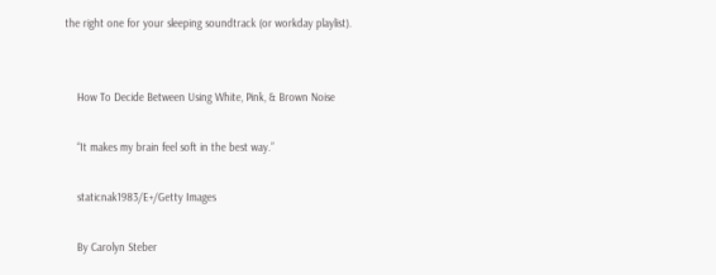the right one for your sleeping soundtrack (or workday playlist).


    How To Decide Between Using White, Pink, & Brown Noise

    “It makes my brain feel soft in the best way.”

    staticnak1983/E+/Getty Images

    By Carolyn Steber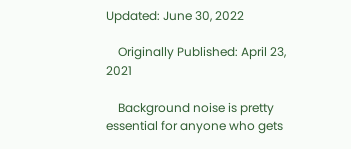Updated: June 30, 2022

    Originally Published: April 23, 2021

    Background noise is pretty essential for anyone who gets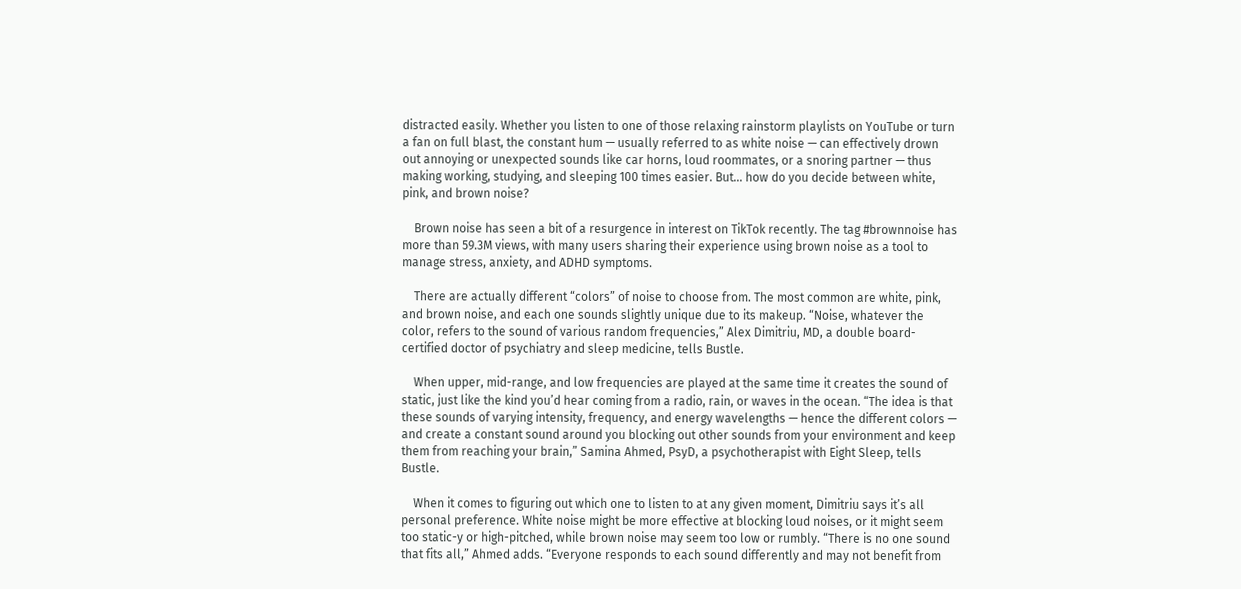distracted easily. Whether you listen to one of those relaxing rainstorm playlists on YouTube or turn a fan on full blast, the constant hum — usually referred to as white noise — can effectively drown out annoying or unexpected sounds like car horns, loud roommates, or a snoring partner — thus making working, studying, and sleeping 100 times easier. But... how do you decide between white, pink, and brown noise?

    Brown noise has seen a bit of a resurgence in interest on TikTok recently. The tag #brownnoise has more than 59.3M views, with many users sharing their experience using brown noise as a tool to manage stress, anxiety, and ADHD symptoms.

    There are actually different “colors” of noise to choose from. The most common are white, pink, and brown noise, and each one sounds slightly unique due to its makeup. “Noise, whatever the color, refers to the sound of various random frequencies,” Alex Dimitriu, MD, a double board-certified doctor of psychiatry and sleep medicine, tells Bustle.

    When upper, mid-range, and low frequencies are played at the same time it creates the sound of static, just like the kind you’d hear coming from a radio, rain, or waves in the ocean. “The idea is that these sounds of varying intensity, frequency, and energy wavelengths — hence the different colors — and create a constant sound around you blocking out other sounds from your environment and keep them from reaching your brain,” Samina Ahmed, PsyD, a psychotherapist with Eight Sleep, tells Bustle.

    When it comes to figuring out which one to listen to at any given moment, Dimitriu says it’s all personal preference. White noise might be more effective at blocking loud noises, or it might seem too static-y or high-pitched, while brown noise may seem too low or rumbly. “There is no one sound that fits all,” Ahmed adds. “Everyone responds to each sound differently and may not benefit from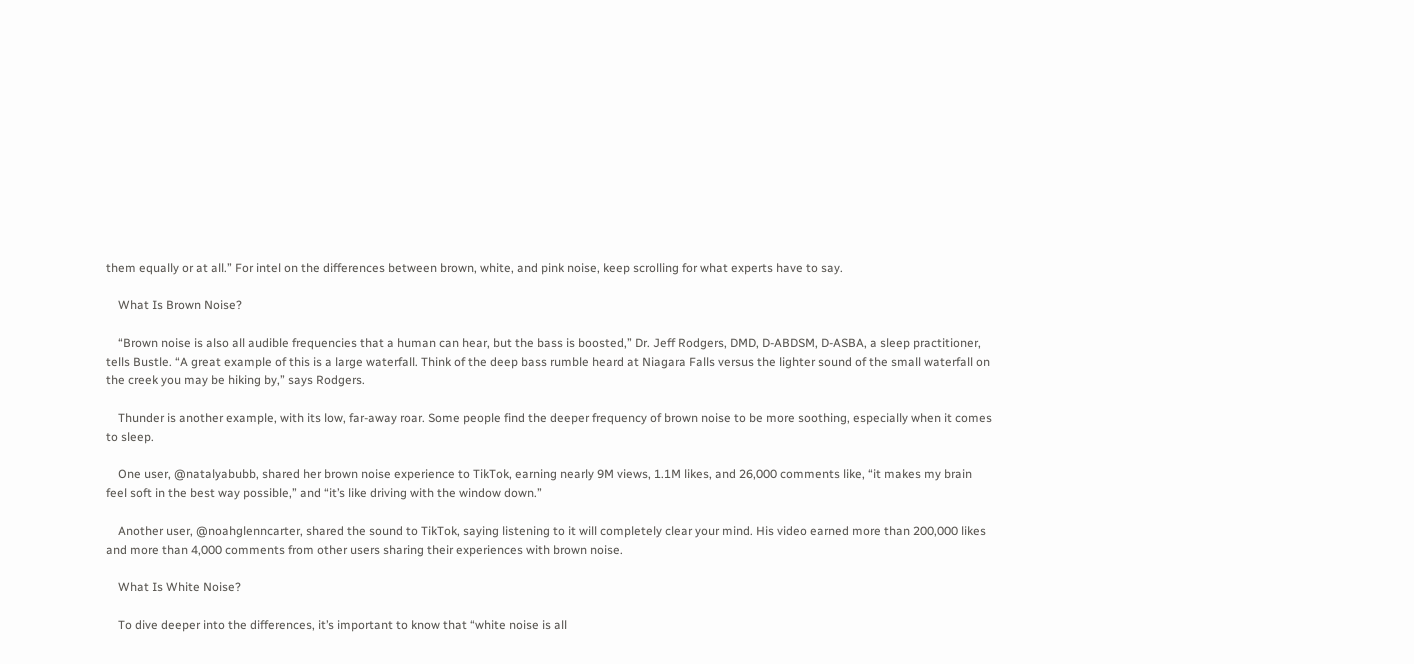them equally or at all.” For intel on the differences between brown, white, and pink noise, keep scrolling for what experts have to say.

    What Is Brown Noise?

    “Brown noise is also all audible frequencies that a human can hear, but the bass is boosted,” Dr. Jeff Rodgers, DMD, D-ABDSM, D-ASBA, a sleep practitioner, tells Bustle. “A great example of this is a large waterfall. Think of the deep bass rumble heard at Niagara Falls versus the lighter sound of the small waterfall on the creek you may be hiking by,” says Rodgers.

    Thunder is another example, with its low, far-away roar. Some people find the deeper frequency of brown noise to be more soothing, especially when it comes to sleep.

    One user, @natalyabubb, shared her brown noise experience to TikTok, earning nearly 9M views, 1.1M likes, and 26,000 comments like, “it makes my brain feel soft in the best way possible,” and “it’s like driving with the window down.”

    Another user, @noahglenncarter, shared the sound to TikTok, saying listening to it will completely clear your mind. His video earned more than 200,000 likes and more than 4,000 comments from other users sharing their experiences with brown noise.

    What Is White Noise?

    To dive deeper into the differences, it’s important to know that “white noise is all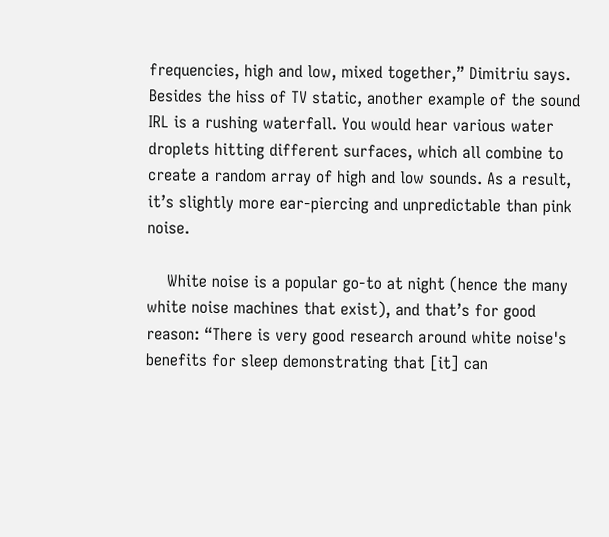frequencies, high and low, mixed together,” Dimitriu says. Besides the hiss of TV static, another example of the sound IRL is a rushing waterfall. You would hear various water droplets hitting different surfaces, which all combine to create a random array of high and low sounds. As a result, it’s slightly more ear-piercing and unpredictable than pink noise.

    White noise is a popular go-to at night (hence the many white noise machines that exist), and that’s for good reason: “There is very good research around white noise's benefits for sleep demonstrating that [it] can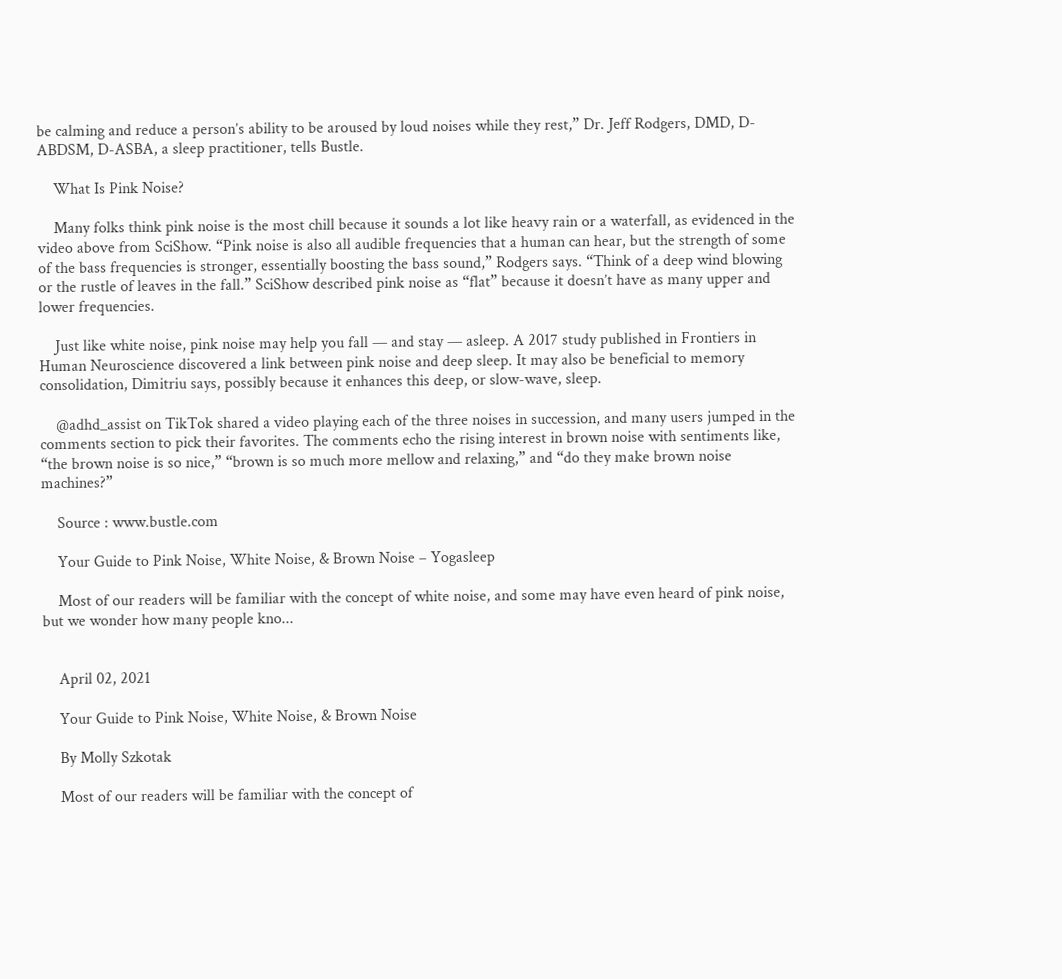be calming and reduce a person’s ability to be aroused by loud noises while they rest,” Dr. Jeff Rodgers, DMD, D-ABDSM, D-ASBA, a sleep practitioner, tells Bustle.

    What Is Pink Noise?

    Many folks think pink noise is the most chill because it sounds a lot like heavy rain or a waterfall, as evidenced in the video above from SciShow. “Pink noise is also all audible frequencies that a human can hear, but the strength of some of the bass frequencies is stronger, essentially boosting the bass sound,” Rodgers says. “Think of a deep wind blowing or the rustle of leaves in the fall.” SciShow described pink noise as “flat” because it doesn’t have as many upper and lower frequencies.

    Just like white noise, pink noise may help you fall — and stay — asleep. A 2017 study published in Frontiers in Human Neuroscience discovered a link between pink noise and deep sleep. It may also be beneficial to memory consolidation, Dimitriu says, possibly because it enhances this deep, or slow-wave, sleep.

    @adhd_assist on TikTok shared a video playing each of the three noises in succession, and many users jumped in the comments section to pick their favorites. The comments echo the rising interest in brown noise with sentiments like, “the brown noise is so nice,” “brown is so much more mellow and relaxing,” and “do they make brown noise machines?”

    Source : www.bustle.com

    Your Guide to Pink Noise, White Noise, & Brown Noise – Yogasleep

    Most of our readers will be familiar with the concept of white noise, and some may have even heard of pink noise, but we wonder how many people kno...


    April 02, 2021

    Your Guide to Pink Noise, White Noise, & Brown Noise

    By Molly Szkotak

    Most of our readers will be familiar with the concept of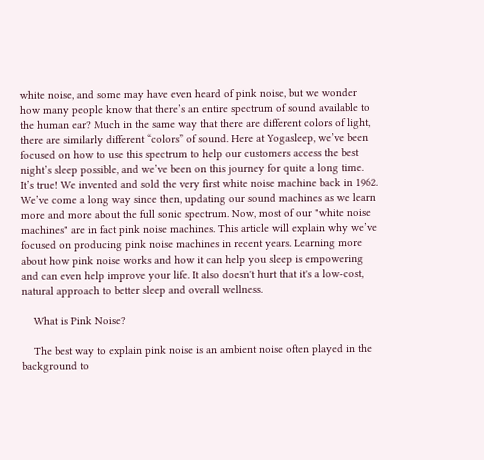white noise, and some may have even heard of pink noise, but we wonder how many people know that there’s an entire spectrum of sound available to the human ear? Much in the same way that there are different colors of light, there are similarly different “colors” of sound. Here at Yogasleep, we’ve been focused on how to use this spectrum to help our customers access the best night’s sleep possible, and we’ve been on this journey for quite a long time. It’s true! We invented and sold the very first white noise machine back in 1962. We’ve come a long way since then, updating our sound machines as we learn more and more about the full sonic spectrum. Now, most of our "white noise machines" are in fact pink noise machines. This article will explain why we’ve focused on producing pink noise machines in recent years. Learning more about how pink noise works and how it can help you sleep is empowering and can even help improve your life. It also doesn't hurt that it's a low-cost, natural approach to better sleep and overall wellness.

    What is Pink Noise?

    The best way to explain pink noise is an ambient noise often played in the background to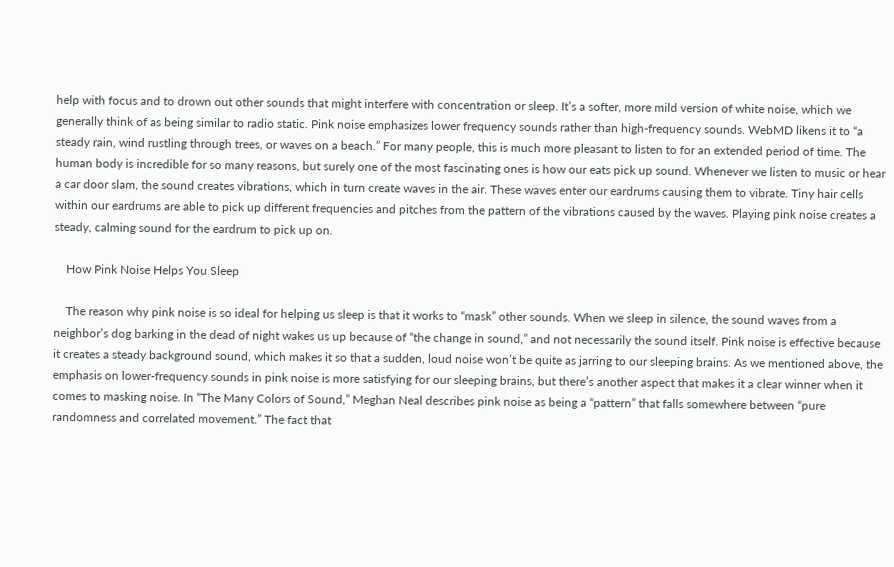help with focus and to drown out other sounds that might interfere with concentration or sleep. It’s a softer, more mild version of white noise, which we generally think of as being similar to radio static. Pink noise emphasizes lower frequency sounds rather than high-frequency sounds. WebMD likens it to “a steady rain, wind rustling through trees, or waves on a beach.” For many people, this is much more pleasant to listen to for an extended period of time. The human body is incredible for so many reasons, but surely one of the most fascinating ones is how our eats pick up sound. Whenever we listen to music or hear a car door slam, the sound creates vibrations, which in turn create waves in the air. These waves enter our eardrums causing them to vibrate. Tiny hair cells within our eardrums are able to pick up different frequencies and pitches from the pattern of the vibrations caused by the waves. Playing pink noise creates a steady, calming sound for the eardrum to pick up on.

    How Pink Noise Helps You Sleep

    The reason why pink noise is so ideal for helping us sleep is that it works to “mask” other sounds. When we sleep in silence, the sound waves from a neighbor’s dog barking in the dead of night wakes us up because of “the change in sound,” and not necessarily the sound itself. Pink noise is effective because it creates a steady background sound, which makes it so that a sudden, loud noise won’t be quite as jarring to our sleeping brains. As we mentioned above, the emphasis on lower-frequency sounds in pink noise is more satisfying for our sleeping brains, but there’s another aspect that makes it a clear winner when it comes to masking noise. In “The Many Colors of Sound,” Meghan Neal describes pink noise as being a “pattern” that falls somewhere between “pure randomness and correlated movement.” The fact that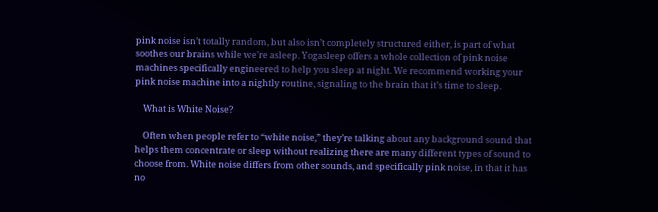pink noise isn’t totally random, but also isn’t completely structured either, is part of what soothes our brains while we’re asleep. Yogasleep offers a whole collection of pink noise machines specifically engineered to help you sleep at night. We recommend working your pink noise machine into a nightly routine, signaling to the brain that it’s time to sleep.

    What is White Noise?

    Often when people refer to “white noise,” they’re talking about any background sound that helps them concentrate or sleep without realizing there are many different types of sound to choose from. White noise differs from other sounds, and specifically pink noise, in that it has no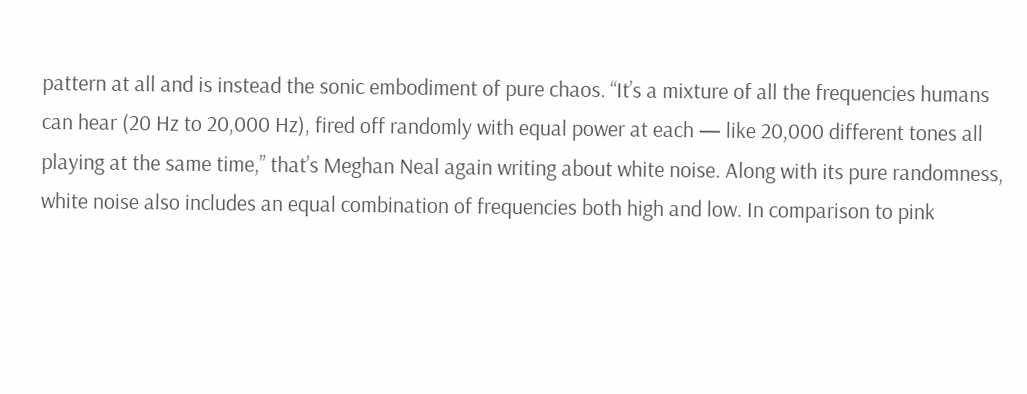pattern at all and is instead the sonic embodiment of pure chaos. “It’s a mixture of all the frequencies humans can hear (20 Hz to 20,000 Hz), fired off randomly with equal power at each — like 20,000 different tones all playing at the same time,” that’s Meghan Neal again writing about white noise. Along with its pure randomness, white noise also includes an equal combination of frequencies both high and low. In comparison to pink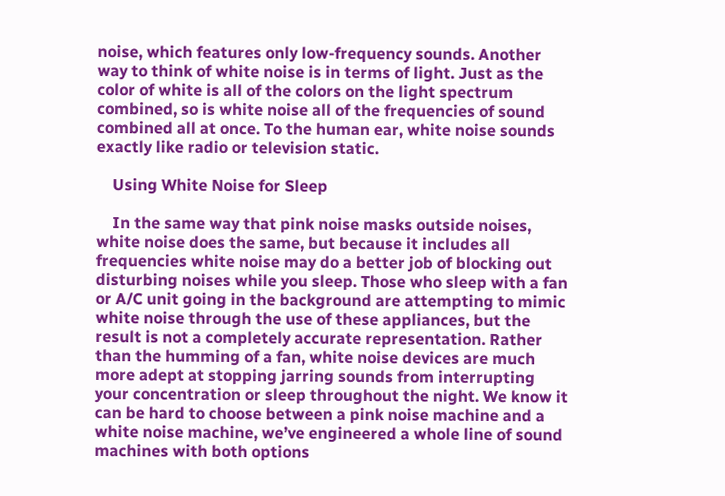noise, which features only low-frequency sounds. Another way to think of white noise is in terms of light. Just as the color of white is all of the colors on the light spectrum combined, so is white noise all of the frequencies of sound combined all at once. To the human ear, white noise sounds exactly like radio or television static.

    Using White Noise for Sleep

    In the same way that pink noise masks outside noises, white noise does the same, but because it includes all frequencies white noise may do a better job of blocking out disturbing noises while you sleep. Those who sleep with a fan or A/C unit going in the background are attempting to mimic white noise through the use of these appliances, but the result is not a completely accurate representation. Rather than the humming of a fan, white noise devices are much more adept at stopping jarring sounds from interrupting your concentration or sleep throughout the night. We know it can be hard to choose between a pink noise machine and a white noise machine, we’ve engineered a whole line of sound machines with both options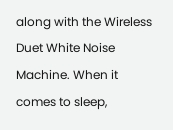along with the Wireless Duet White Noise Machine. When it comes to sleep,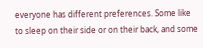everyone has different preferences. Some like to sleep on their side or on their back, and some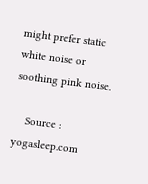might prefer static white noise or soothing pink noise.

    Source : yogasleep.com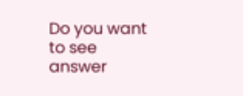Do you want to see answer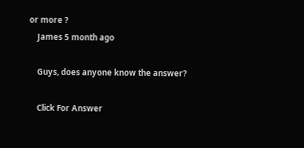or more ?
    James 5 month ago

    Guys, does anyone know the answer?

    Click For Answer